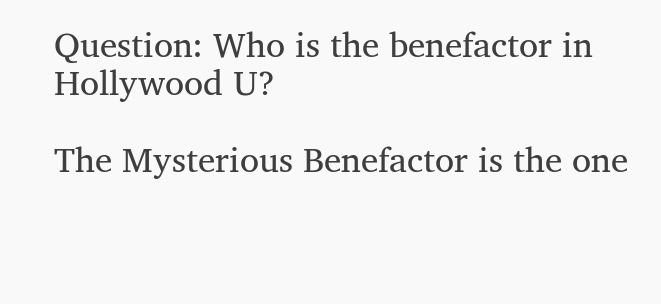Question: Who is the benefactor in Hollywood U?

The Mysterious Benefactor is the one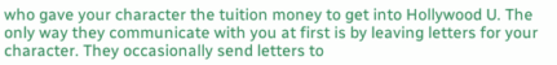who gave your character the tuition money to get into Hollywood U. The only way they communicate with you at first is by leaving letters for your character. They occasionally send letters to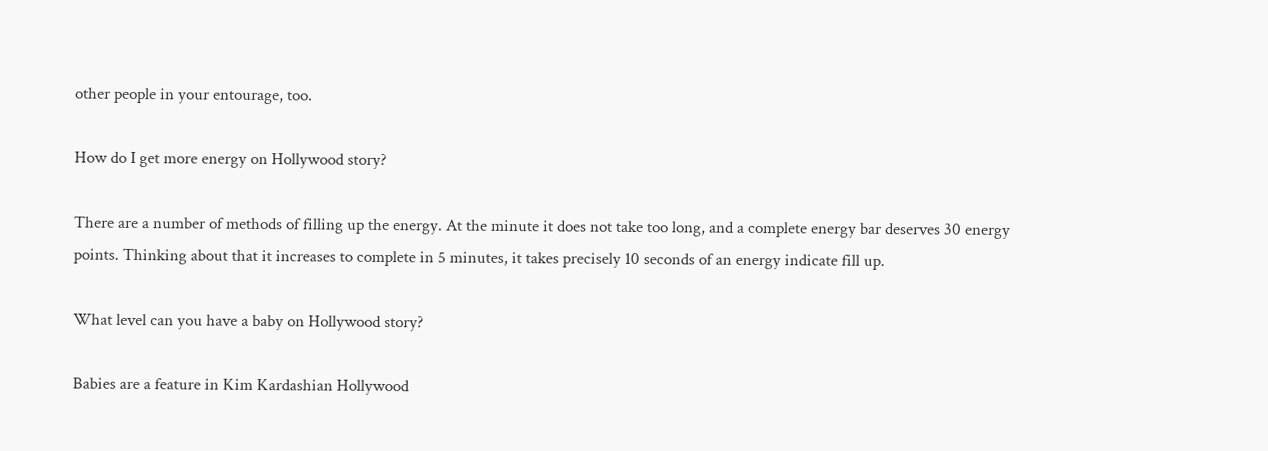other people in your entourage, too.

How do I get more energy on Hollywood story?

There are a number of methods of filling up the energy. At the minute it does not take too long, and a complete energy bar deserves 30 energy points. Thinking about that it increases to complete in 5 minutes, it takes precisely 10 seconds of an energy indicate fill up.

What level can you have a baby on Hollywood story?

Babies are a feature in Kim Kardashian Hollywood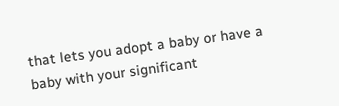that lets you adopt a baby or have a baby with your significant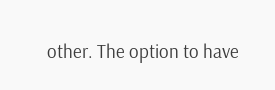other. The option to have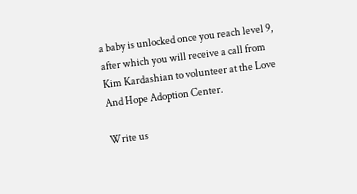a baby is unlocked once you reach level 9, after which you will receive a call from Kim Kardashian to volunteer at the Love And Hope Adoption Center.

Write us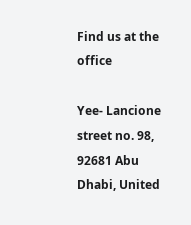Find us at the office

Yee- Lancione street no. 98, 92681 Abu Dhabi, United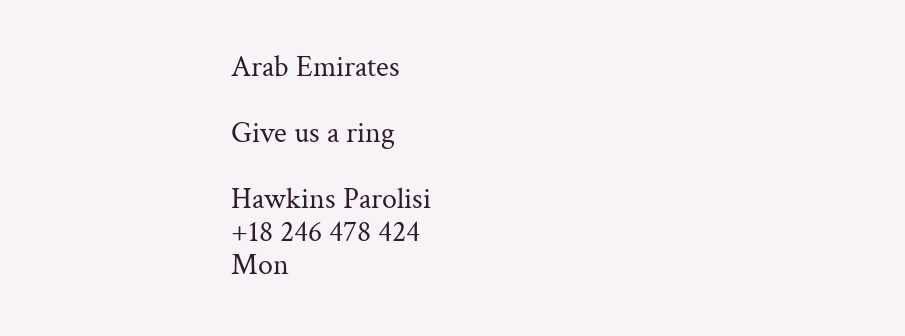Arab Emirates

Give us a ring

Hawkins Parolisi
+18 246 478 424
Mon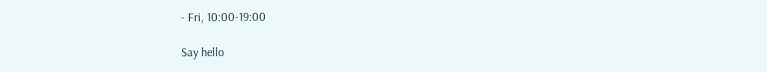- Fri, 10:00-19:00

Say hello